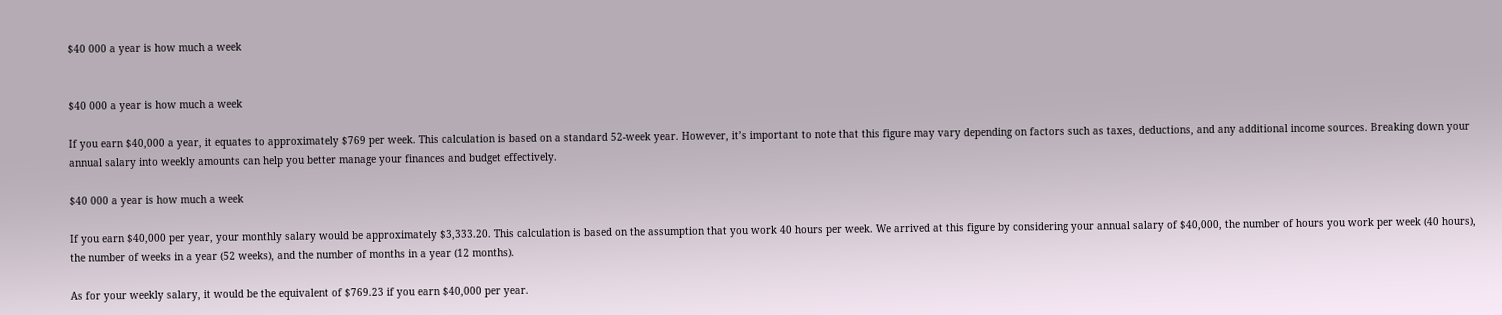$40 000 a year is how much a week


$40 000 a year is how much a week

If you earn $40,000 a year, it equates to approximately $769 per week. This calculation is based on a standard 52-week year. However, it’s important to note that this figure may vary depending on factors such as taxes, deductions, and any additional income sources. Breaking down your annual salary into weekly amounts can help you better manage your finances and budget effectively.

$40 000 a year is how much a week

If you earn $40,000 per year, your monthly salary would be approximately $3,333.20. This calculation is based on the assumption that you work 40 hours per week. We arrived at this figure by considering your annual salary of $40,000, the number of hours you work per week (40 hours), the number of weeks in a year (52 weeks), and the number of months in a year (12 months).

As for your weekly salary, it would be the equivalent of $769.23 if you earn $40,000 per year.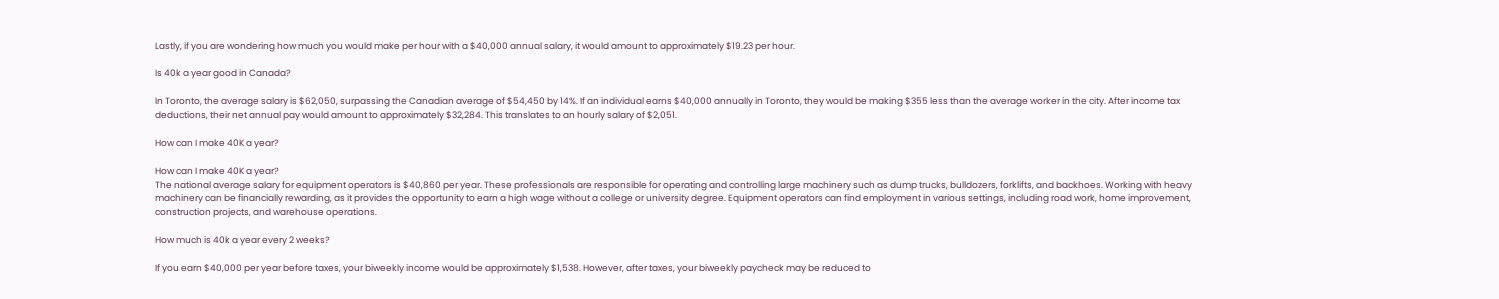Lastly, if you are wondering how much you would make per hour with a $40,000 annual salary, it would amount to approximately $19.23 per hour.

Is 40k a year good in Canada?

In Toronto, the average salary is $62,050, surpassing the Canadian average of $54,450 by 14%. If an individual earns $40,000 annually in Toronto, they would be making $355 less than the average worker in the city. After income tax deductions, their net annual pay would amount to approximately $32,284. This translates to an hourly salary of $2,051.

How can I make 40K a year?

How can I make 40K a year?
The national average salary for equipment operators is $40,860 per year. These professionals are responsible for operating and controlling large machinery such as dump trucks, bulldozers, forklifts, and backhoes. Working with heavy machinery can be financially rewarding, as it provides the opportunity to earn a high wage without a college or university degree. Equipment operators can find employment in various settings, including road work, home improvement, construction projects, and warehouse operations.

How much is 40k a year every 2 weeks?

If you earn $40,000 per year before taxes, your biweekly income would be approximately $1,538. However, after taxes, your biweekly paycheck may be reduced to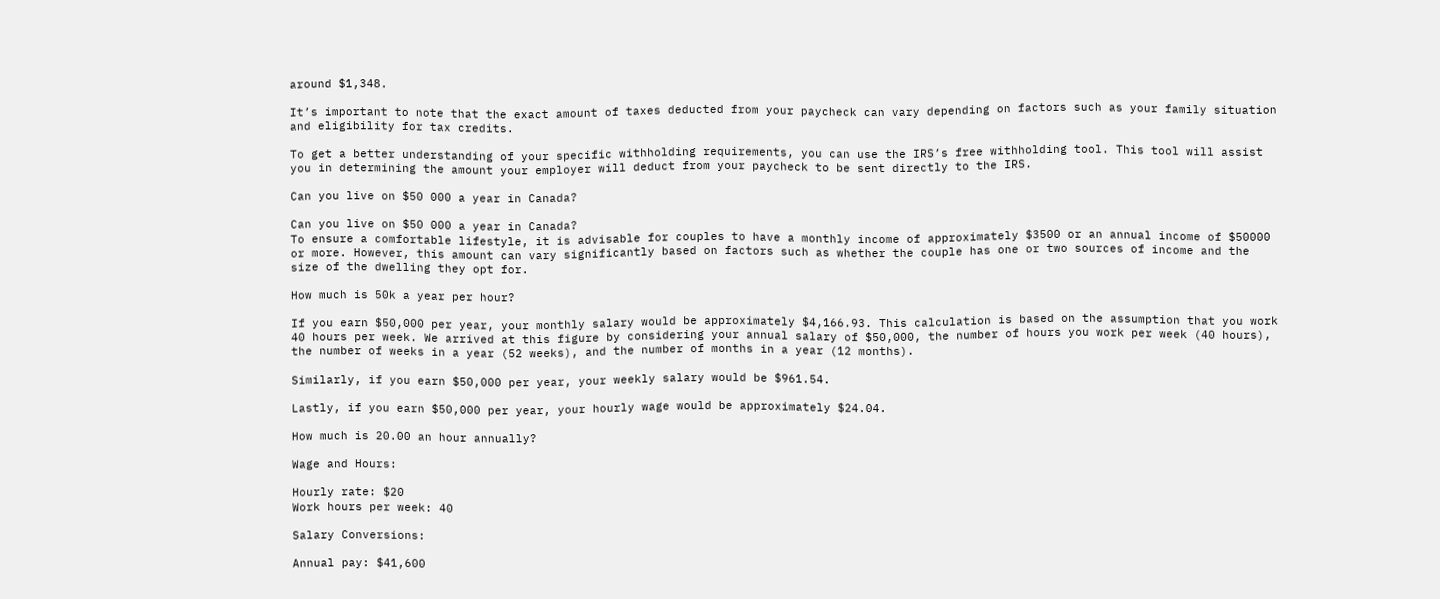around $1,348.

It’s important to note that the exact amount of taxes deducted from your paycheck can vary depending on factors such as your family situation and eligibility for tax credits.

To get a better understanding of your specific withholding requirements, you can use the IRS’s free withholding tool. This tool will assist you in determining the amount your employer will deduct from your paycheck to be sent directly to the IRS.

Can you live on $50 000 a year in Canada?

Can you live on $50 000 a year in Canada?
To ensure a comfortable lifestyle, it is advisable for couples to have a monthly income of approximately $3500 or an annual income of $50000 or more. However, this amount can vary significantly based on factors such as whether the couple has one or two sources of income and the size of the dwelling they opt for.

How much is 50k a year per hour?

If you earn $50,000 per year, your monthly salary would be approximately $4,166.93. This calculation is based on the assumption that you work 40 hours per week. We arrived at this figure by considering your annual salary of $50,000, the number of hours you work per week (40 hours), the number of weeks in a year (52 weeks), and the number of months in a year (12 months).

Similarly, if you earn $50,000 per year, your weekly salary would be $961.54.

Lastly, if you earn $50,000 per year, your hourly wage would be approximately $24.04.

How much is 20.00 an hour annually?

Wage and Hours:

Hourly rate: $20
Work hours per week: 40

Salary Conversions:

Annual pay: $41,600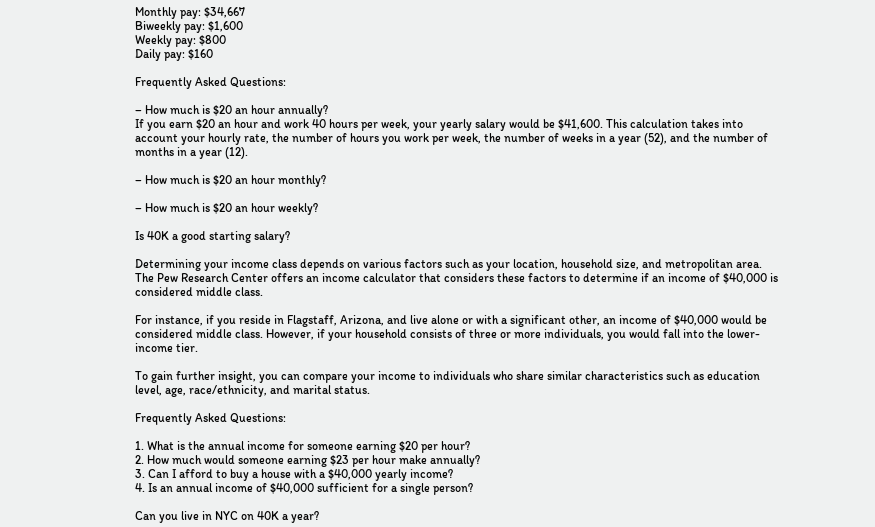Monthly pay: $34,667
Biweekly pay: $1,600
Weekly pay: $800
Daily pay: $160

Frequently Asked Questions:

– How much is $20 an hour annually?
If you earn $20 an hour and work 40 hours per week, your yearly salary would be $41,600. This calculation takes into account your hourly rate, the number of hours you work per week, the number of weeks in a year (52), and the number of months in a year (12).

– How much is $20 an hour monthly?

– How much is $20 an hour weekly?

Is 40K a good starting salary?

Determining your income class depends on various factors such as your location, household size, and metropolitan area. The Pew Research Center offers an income calculator that considers these factors to determine if an income of $40,000 is considered middle class.

For instance, if you reside in Flagstaff, Arizona, and live alone or with a significant other, an income of $40,000 would be considered middle class. However, if your household consists of three or more individuals, you would fall into the lower-income tier.

To gain further insight, you can compare your income to individuals who share similar characteristics such as education level, age, race/ethnicity, and marital status.

Frequently Asked Questions:

1. What is the annual income for someone earning $20 per hour?
2. How much would someone earning $23 per hour make annually?
3. Can I afford to buy a house with a $40,000 yearly income?
4. Is an annual income of $40,000 sufficient for a single person?

Can you live in NYC on 40K a year?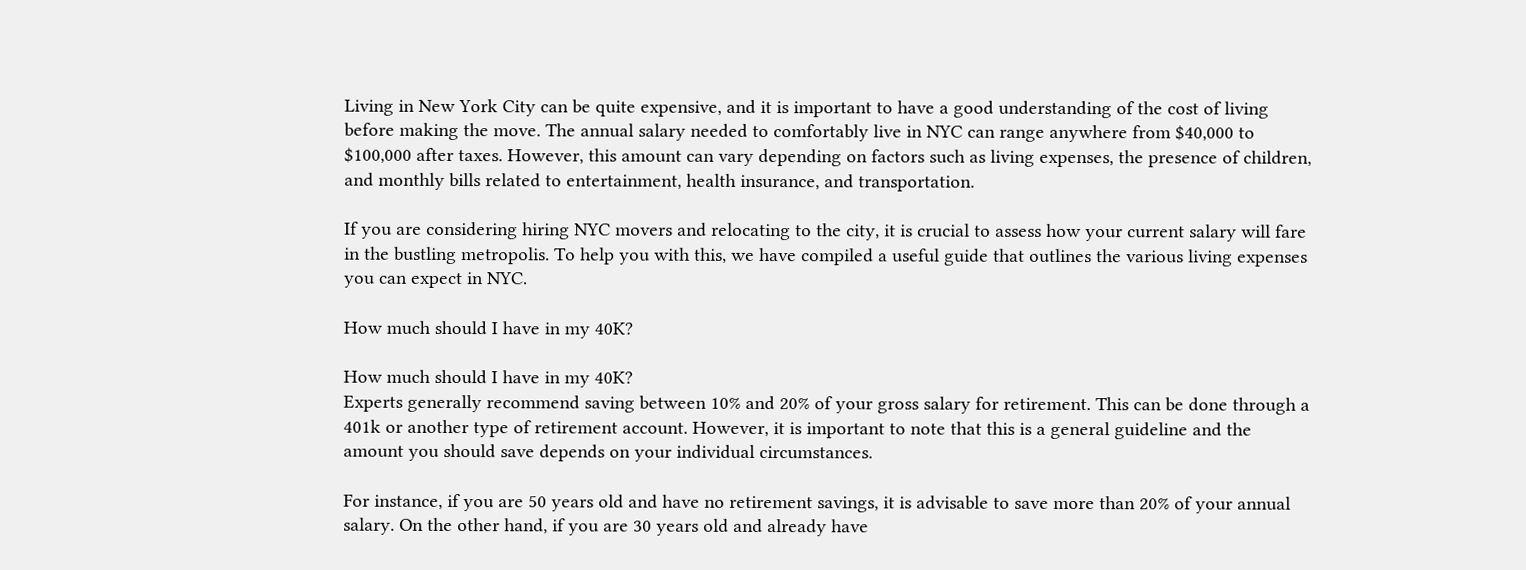Living in New York City can be quite expensive, and it is important to have a good understanding of the cost of living before making the move. The annual salary needed to comfortably live in NYC can range anywhere from $40,000 to $100,000 after taxes. However, this amount can vary depending on factors such as living expenses, the presence of children, and monthly bills related to entertainment, health insurance, and transportation.

If you are considering hiring NYC movers and relocating to the city, it is crucial to assess how your current salary will fare in the bustling metropolis. To help you with this, we have compiled a useful guide that outlines the various living expenses you can expect in NYC.

How much should I have in my 40K?

How much should I have in my 40K?
Experts generally recommend saving between 10% and 20% of your gross salary for retirement. This can be done through a 401k or another type of retirement account. However, it is important to note that this is a general guideline and the amount you should save depends on your individual circumstances.

For instance, if you are 50 years old and have no retirement savings, it is advisable to save more than 20% of your annual salary. On the other hand, if you are 30 years old and already have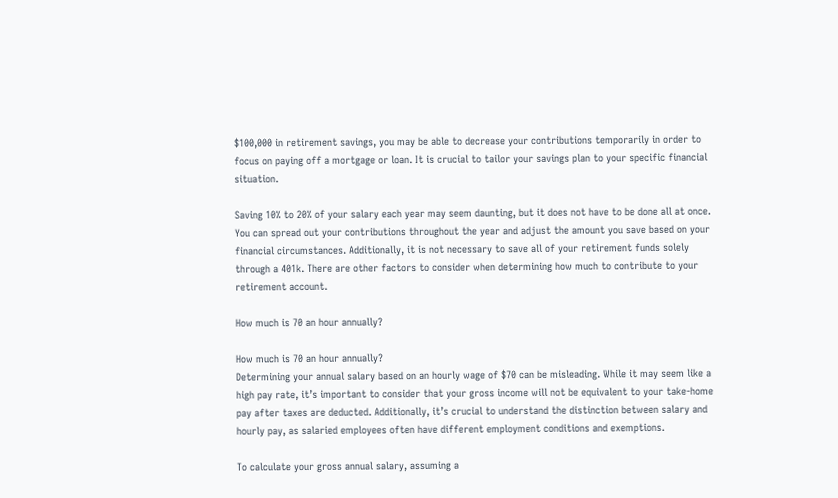$100,000 in retirement savings, you may be able to decrease your contributions temporarily in order to focus on paying off a mortgage or loan. It is crucial to tailor your savings plan to your specific financial situation.

Saving 10% to 20% of your salary each year may seem daunting, but it does not have to be done all at once. You can spread out your contributions throughout the year and adjust the amount you save based on your financial circumstances. Additionally, it is not necessary to save all of your retirement funds solely through a 401k. There are other factors to consider when determining how much to contribute to your retirement account.

How much is 70 an hour annually?

How much is 70 an hour annually?
Determining your annual salary based on an hourly wage of $70 can be misleading. While it may seem like a high pay rate, it’s important to consider that your gross income will not be equivalent to your take-home pay after taxes are deducted. Additionally, it’s crucial to understand the distinction between salary and hourly pay, as salaried employees often have different employment conditions and exemptions.

To calculate your gross annual salary, assuming a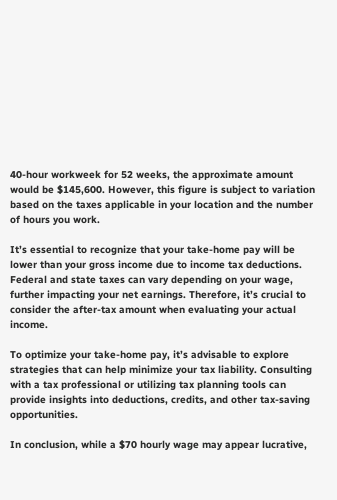40-hour workweek for 52 weeks, the approximate amount would be $145,600. However, this figure is subject to variation based on the taxes applicable in your location and the number of hours you work.

It’s essential to recognize that your take-home pay will be lower than your gross income due to income tax deductions. Federal and state taxes can vary depending on your wage, further impacting your net earnings. Therefore, it’s crucial to consider the after-tax amount when evaluating your actual income.

To optimize your take-home pay, it’s advisable to explore strategies that can help minimize your tax liability. Consulting with a tax professional or utilizing tax planning tools can provide insights into deductions, credits, and other tax-saving opportunities.

In conclusion, while a $70 hourly wage may appear lucrative,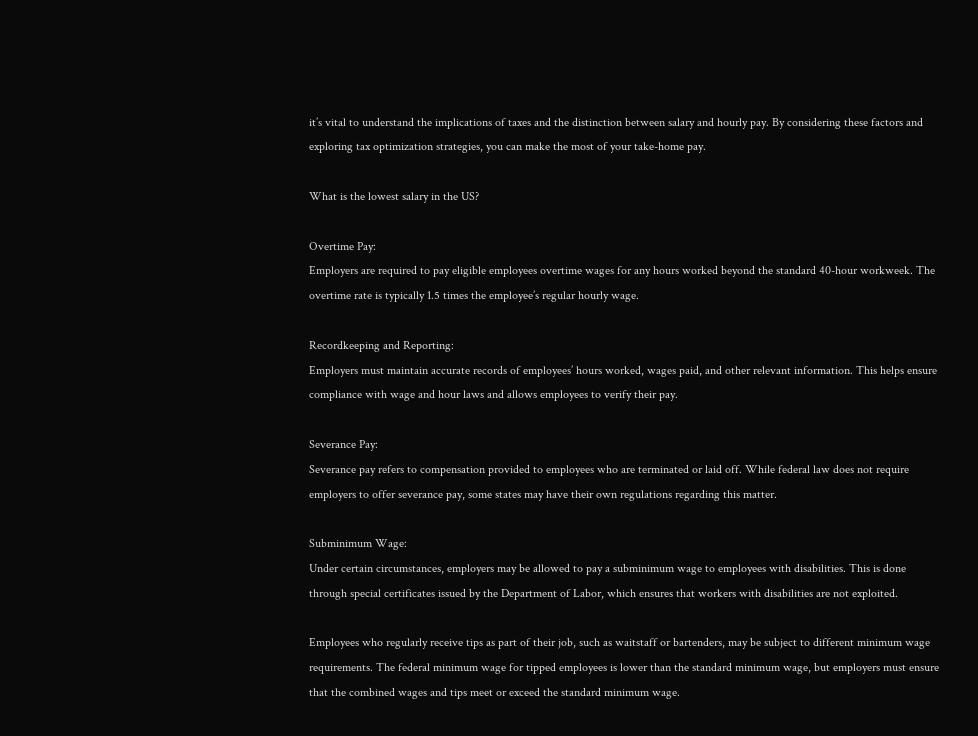it’s vital to understand the implications of taxes and the distinction between salary and hourly pay. By considering these factors and exploring tax optimization strategies, you can make the most of your take-home pay.

What is the lowest salary in the US?

Overtime Pay:
Employers are required to pay eligible employees overtime wages for any hours worked beyond the standard 40-hour workweek. The overtime rate is typically 1.5 times the employee’s regular hourly wage.

Recordkeeping and Reporting:
Employers must maintain accurate records of employees’ hours worked, wages paid, and other relevant information. This helps ensure compliance with wage and hour laws and allows employees to verify their pay.

Severance Pay:
Severance pay refers to compensation provided to employees who are terminated or laid off. While federal law does not require employers to offer severance pay, some states may have their own regulations regarding this matter.

Subminimum Wage:
Under certain circumstances, employers may be allowed to pay a subminimum wage to employees with disabilities. This is done through special certificates issued by the Department of Labor, which ensures that workers with disabilities are not exploited.

Employees who regularly receive tips as part of their job, such as waitstaff or bartenders, may be subject to different minimum wage requirements. The federal minimum wage for tipped employees is lower than the standard minimum wage, but employers must ensure that the combined wages and tips meet or exceed the standard minimum wage.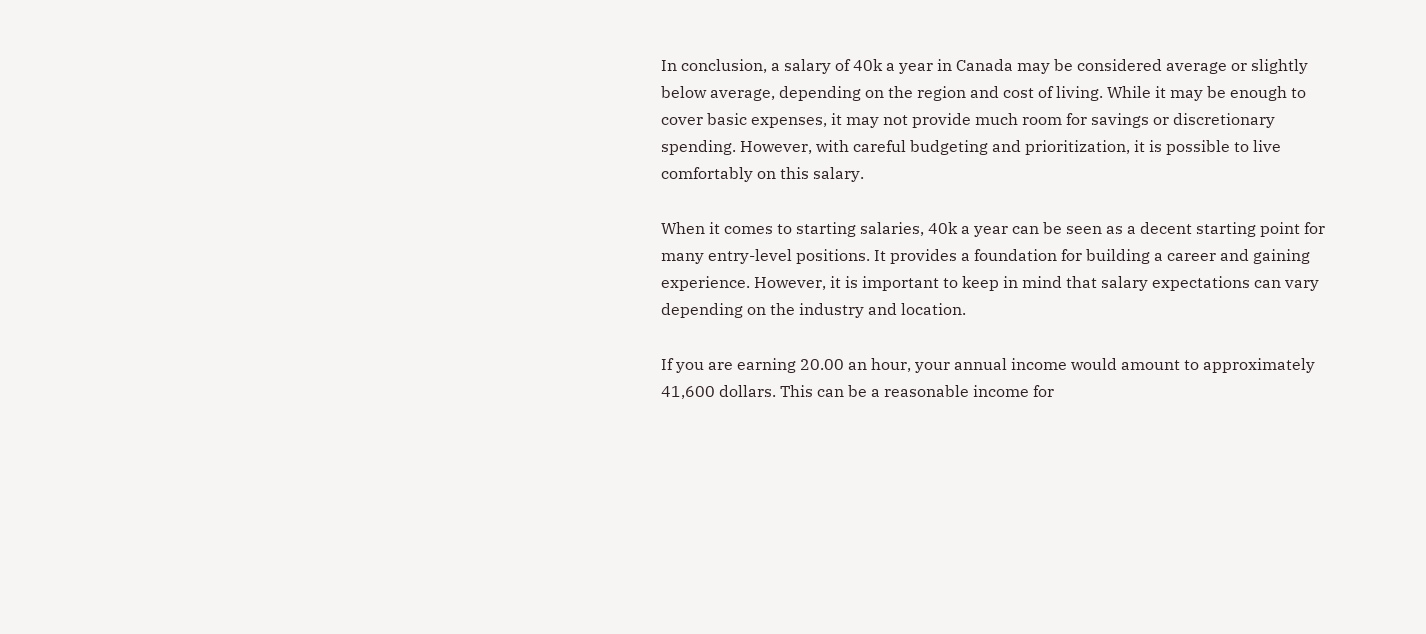In conclusion, a salary of 40k a year in Canada may be considered average or slightly below average, depending on the region and cost of living. While it may be enough to cover basic expenses, it may not provide much room for savings or discretionary spending. However, with careful budgeting and prioritization, it is possible to live comfortably on this salary.

When it comes to starting salaries, 40k a year can be seen as a decent starting point for many entry-level positions. It provides a foundation for building a career and gaining experience. However, it is important to keep in mind that salary expectations can vary depending on the industry and location.

If you are earning 20.00 an hour, your annual income would amount to approximately 41,600 dollars. This can be a reasonable income for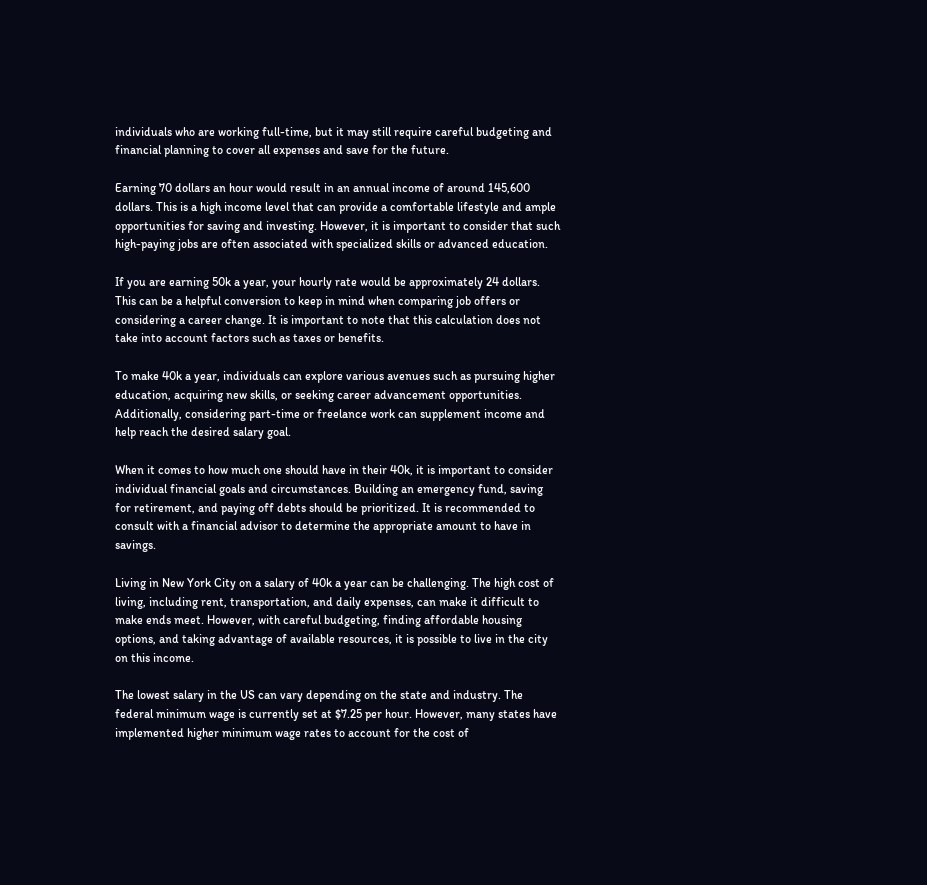individuals who are working full-time, but it may still require careful budgeting and financial planning to cover all expenses and save for the future.

Earning 70 dollars an hour would result in an annual income of around 145,600 dollars. This is a high income level that can provide a comfortable lifestyle and ample opportunities for saving and investing. However, it is important to consider that such high-paying jobs are often associated with specialized skills or advanced education.

If you are earning 50k a year, your hourly rate would be approximately 24 dollars. This can be a helpful conversion to keep in mind when comparing job offers or considering a career change. It is important to note that this calculation does not take into account factors such as taxes or benefits.

To make 40k a year, individuals can explore various avenues such as pursuing higher education, acquiring new skills, or seeking career advancement opportunities. Additionally, considering part-time or freelance work can supplement income and help reach the desired salary goal.

When it comes to how much one should have in their 40k, it is important to consider individual financial goals and circumstances. Building an emergency fund, saving for retirement, and paying off debts should be prioritized. It is recommended to consult with a financial advisor to determine the appropriate amount to have in savings.

Living in New York City on a salary of 40k a year can be challenging. The high cost of living, including rent, transportation, and daily expenses, can make it difficult to make ends meet. However, with careful budgeting, finding affordable housing options, and taking advantage of available resources, it is possible to live in the city on this income.

The lowest salary in the US can vary depending on the state and industry. The federal minimum wage is currently set at $7.25 per hour. However, many states have implemented higher minimum wage rates to account for the cost of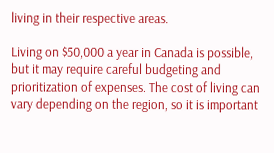living in their respective areas.

Living on $50,000 a year in Canada is possible, but it may require careful budgeting and prioritization of expenses. The cost of living can vary depending on the region, so it is important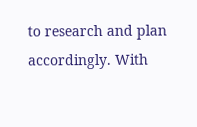to research and plan accordingly. With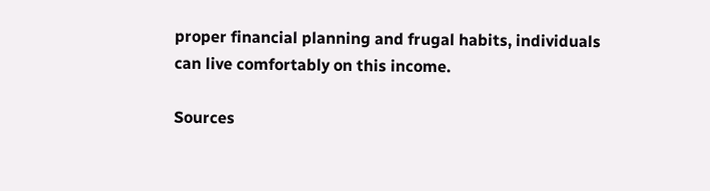proper financial planning and frugal habits, individuals can live comfortably on this income.

Sources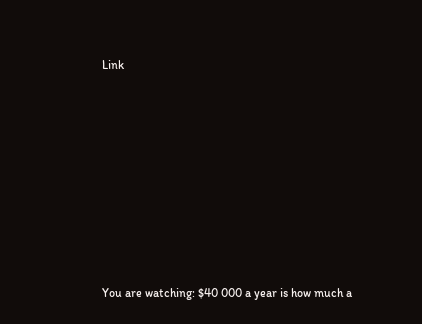Link












You are watching: $40 000 a year is how much a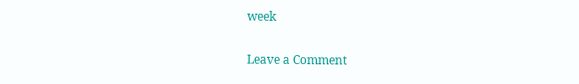week

Leave a Comment